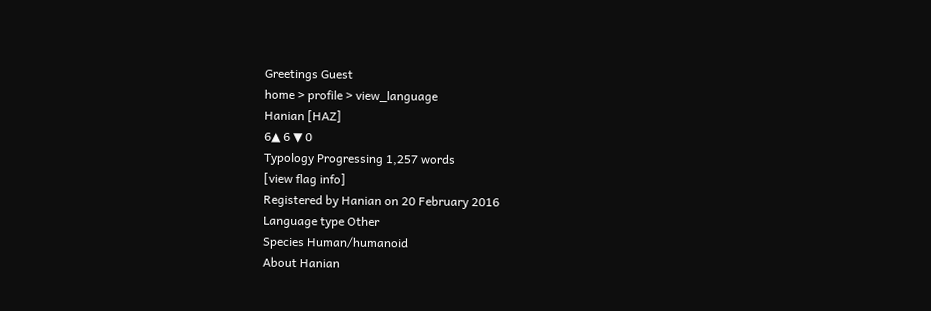Greetings Guest
home > profile > view_language
Hanian [HAZ]
6▲ 6 ▼ 0
Typology Progressing 1,257 words
[view flag info]
Registered by Hanian on 20 February 2016
Language type Other
Species Human/humanoid
About Hanian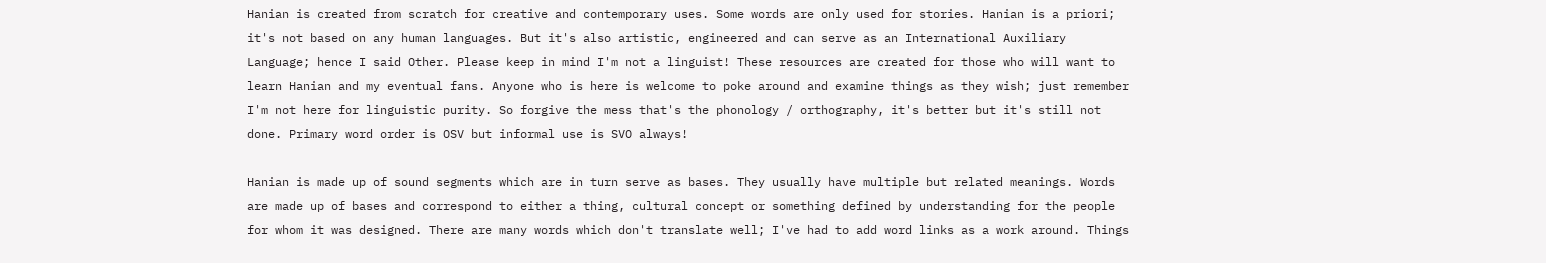Hanian is created from scratch for creative and contemporary uses. Some words are only used for stories. Hanian is a priori; it's not based on any human languages. But it's also artistic, engineered and can serve as an International Auxiliary Language; hence I said Other. Please keep in mind I'm not a linguist! These resources are created for those who will want to learn Hanian and my eventual fans. Anyone who is here is welcome to poke around and examine things as they wish; just remember I'm not here for linguistic purity. So forgive the mess that's the phonology / orthography, it's better but it's still not done. Primary word order is OSV but informal use is SVO always!

Hanian is made up of sound segments which are in turn serve as bases. They usually have multiple but related meanings. Words are made up of bases and correspond to either a thing, cultural concept or something defined by understanding for the people for whom it was designed. There are many words which don't translate well; I've had to add word links as a work around. Things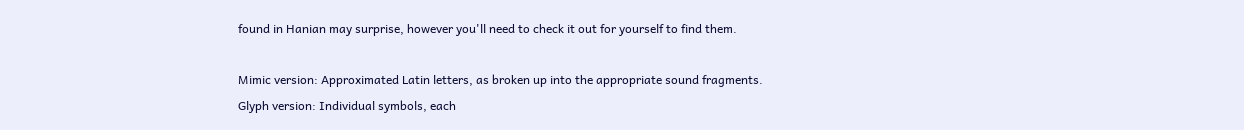found in Hanian may surprise, however you'll need to check it out for yourself to find them.

Mimic version: Approximated Latin letters, as broken up into the appropriate sound fragments.
Glyph version: Individual symbols, each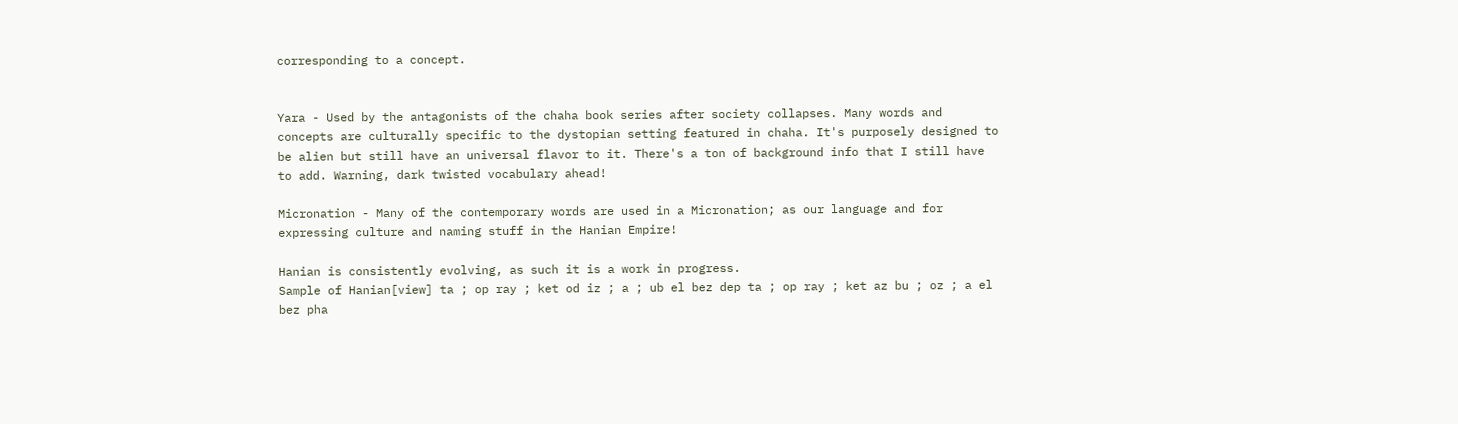corresponding to a concept.


Yara - Used by the antagonists of the chaha book series after society collapses. Many words and concepts are culturally specific to the dystopian setting featured in chaha. It's purposely designed to be alien but still have an universal flavor to it. There's a ton of background info that I still have to add. Warning, dark twisted vocabulary ahead!

Micronation - Many of the contemporary words are used in a Micronation; as our language and for expressing culture and naming stuff in the Hanian Empire!

Hanian is consistently evolving, as such it is a work in progress.
Sample of Hanian[view] ta ; op ray ; ket od iz ; a ; ub el bez dep ta ; op ray ; ket az bu ; oz ; a el bez pha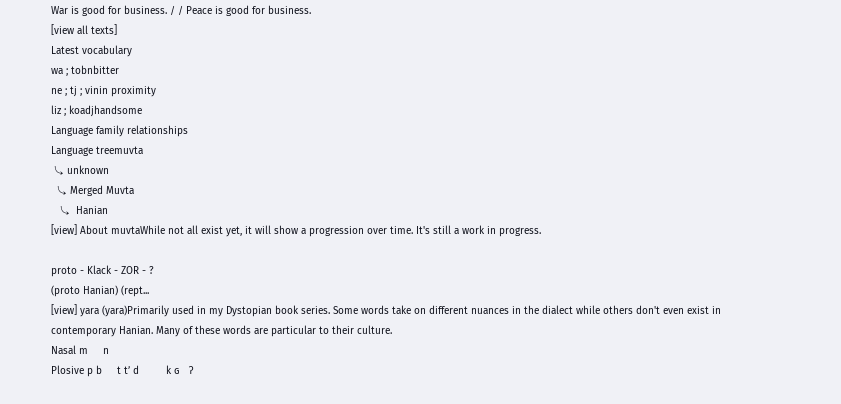War is good for business. / / Peace is good for business.
[view all texts]
Latest vocabulary
wa ; tobnbitter
ne ; tj ; vinin proximity
liz ; koadjhandsome
Language family relationships
Language treemuvta
 ⤷ unknown
  ⤷ Merged Muvta
   ⤷  Hanian
[view] About muvtaWhile not all exist yet, it will show a progression over time. It's still a work in progress.

proto - Klack - ZOR - ?
(proto Hanian) (rept...
[view] yara (yara)Primarily used in my Dystopian book series. Some words take on different nuances in the dialect while others don't even exist in contemporary Hanian. Many of these words are particular to their culture.
Nasal m     n
Plosive p b     t tʼ d         k ɢ   ʔ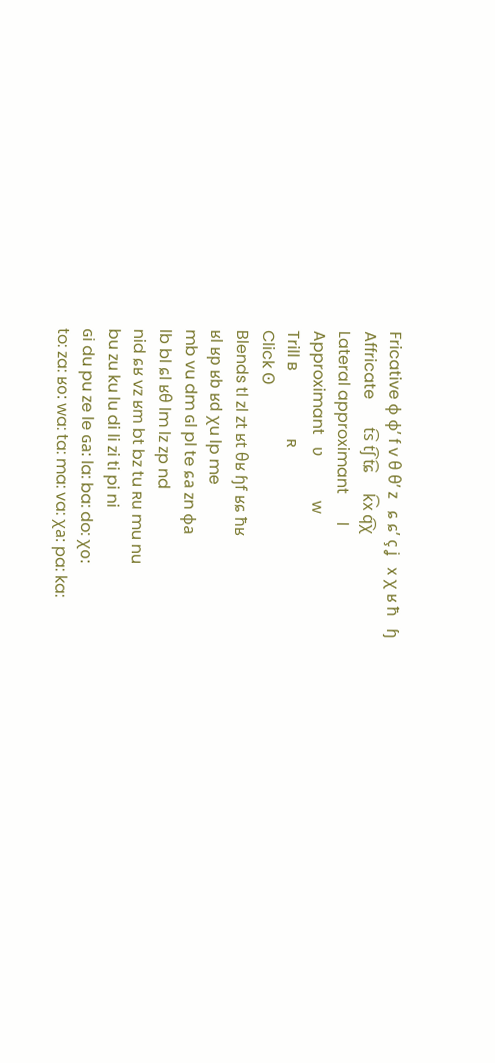Fricative ɸ ɸʼ f v θ θʼ z   ɕ ɕʼ ç ʝ   x χ ʁ ħ   ɧ
Affricate       t͡s t͡ʃ t͡ɕ     k͡x q͡χ
Lateral approximant       l
Approximant   ʋ           w
Trill ʙ                 ʀ
Click ʘ
Blends tl zl zt ʁt θʁ ɧf ʁɕ ħʁ
ʁl ʁp ʁb ʁd χu lp me
mb vu dm ɢl pl te ɕa zn ɸa
lb bl ɕl ʁθ lm lz zp nd
nid ɕʁ vz ʁm bt bz tu ʀu mu nu
bu zu ku lu di li zi ti pi ni
ɢi du pu ze le ɢa: la: ba: do: χo:
to: za: ʁo: wa: ta: ma: va: χa: pa: ka: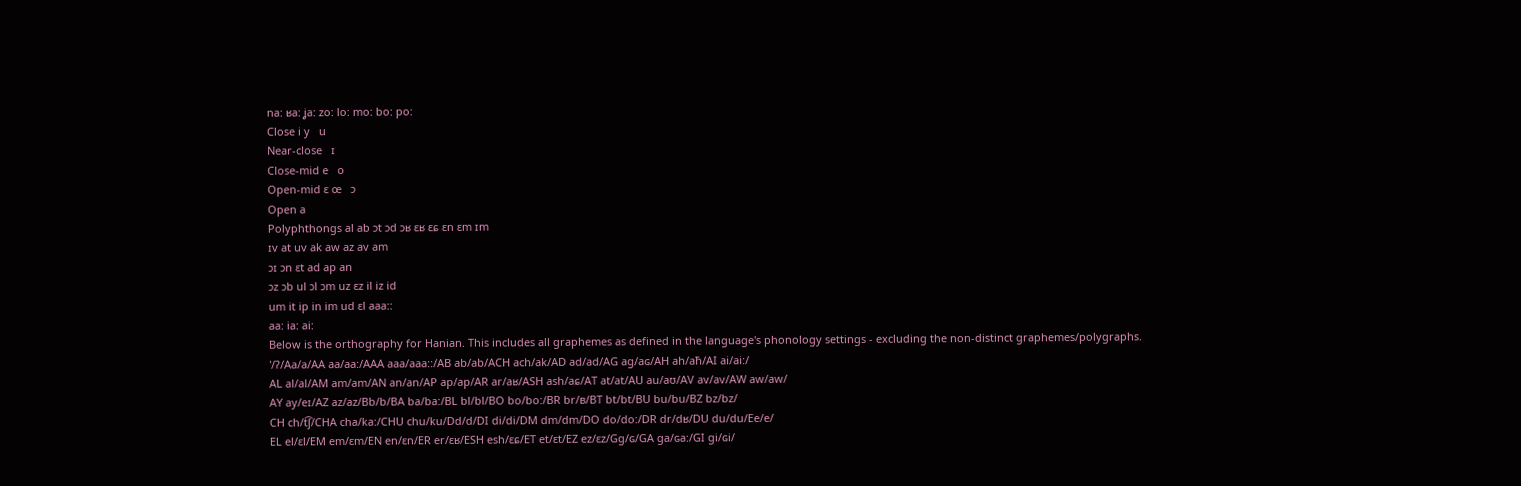na: ʁa: ʝa: zo: lo: mo: bo: po:
Close i y   u
Near-close   ɪ
Close-mid e   o
Open-mid ɛ œ   ɔ
Open a
Polyphthongs al ab ɔt ɔd ɔʁ ɛʁ ɛɕ ɛn ɛm ɪm
ɪv at uv ak aw az av am
ɔɪ ɔn ɛt ad ap an
ɔz ɔb ul ɔl ɔm uz ɛz il iz id
um it ip in im ud ɛl aaa::
aa: ia: ai:
Below is the orthography for Hanian. This includes all graphemes as defined in the language's phonology settings - excluding the non-distinct graphemes/polygraphs.
'/ʔ/Aa/a/AA aa/aa:/AAA aaa/aaa::/AB ab/ab/ACH ach/ak/AD ad/ad/AG ag/aɢ/AH ah/aħ/AI ai/ai:/
AL al/al/AM am/am/AN an/an/AP ap/ap/AR ar/aʁ/ASH ash/aɕ/AT at/at/AU au/aʊ/AV av/av/AW aw/aw/
AY ay/eɪ/AZ az/az/Bb/b/BA ba/ba:/BL bl/bl/BO bo/bo:/BR br/ʙ/BT bt/bt/BU bu/bu/BZ bz/bz/
CH ch/t͡ʃ/CHA cha/ka:/CHU chu/ku/Dd/d/DI di/di/DM dm/dm/DO do/do:/DR dr/dʁ/DU du/du/Ee/e/
EL el/ɛl/EM em/ɛm/EN en/ɛn/ER er/ɛʁ/ESH esh/ɛɕ/ET et/ɛt/EZ ez/ɛz/Gg/ɢ/GA ga/ɢa:/GI gi/ɢi/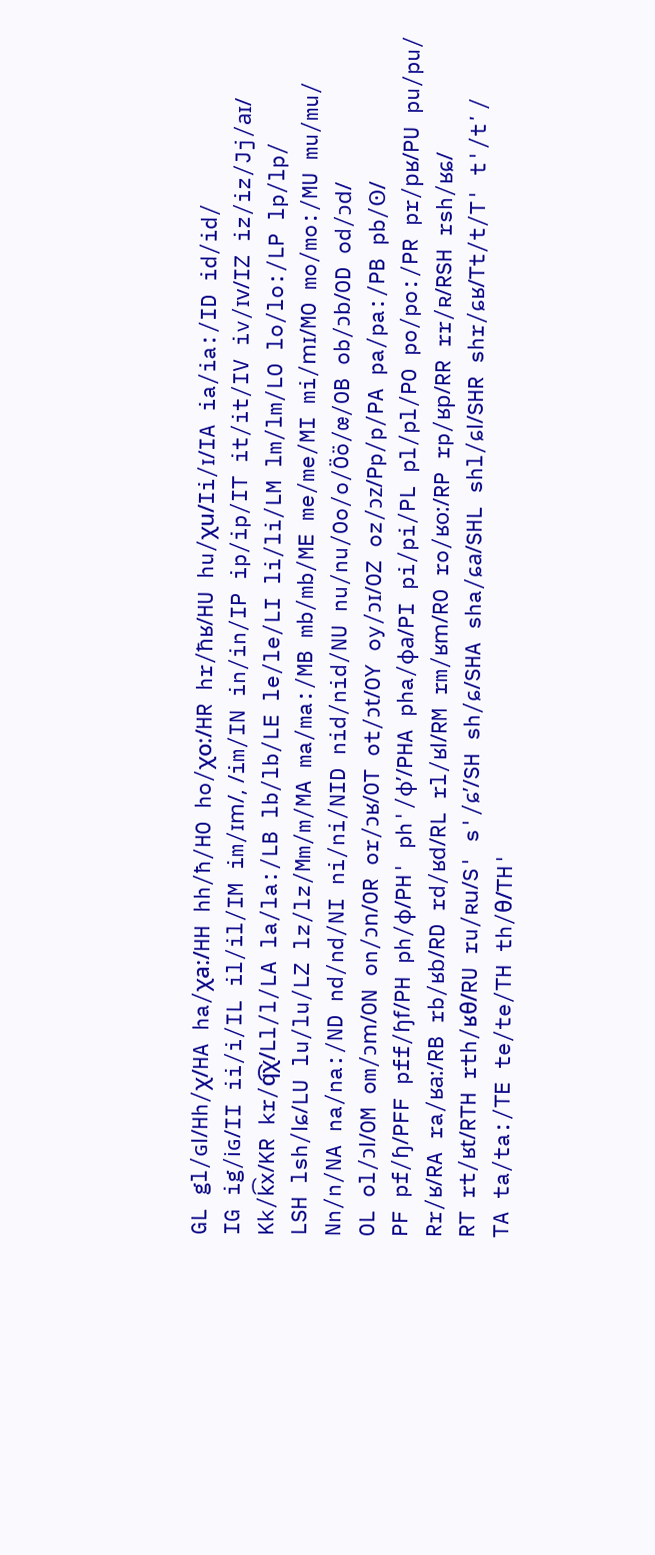GL gl/ɢl/Hh/χ/HA ha/χa:/HH hh/ħ/HO ho/χo:/HR hr/ħʁ/HU hu/χu/Ii/ɪ/IA ia/ia:/ID id/id/
IG ig/iɢ/II ii/i/IL il/il/IM im/ɪm/, /im/IN in/in/IP ip/ip/IT it/it/IV iv/ɪv/IZ iz/iz/Jj/aɪ/
Kk/k͡x/KR kr/q͡χ/Ll/l/LA la/la:/LB lb/lb/LE le/le/LI li/li/LM lm/lm/LO lo/lo:/LP lp/lp/
LSH lsh/lɕ/LU lu/lu/LZ lz/lz/Mm/m/MA ma/ma:/MB mb/mb/ME me/me/MI mi/mɪ/MO mo/mo:/MU mu/mu/
Nn/n/NA na/na:/ND nd/nd/NI ni/ni/NID nid/nid/NU nu/nu/Oo/o/Öö/œ/OB ob/ɔb/OD od/ɔd/
OL ol/ɔl/OM om/ɔm/ON on/ɔn/OR or/ɔʁ/OT ot/ɔt/OY oy/ɔɪ/OZ oz/ɔz/Pp/p/PA pa/pa:/PB pb/ʘ/
PF pf/ɧ/PFF pff/ɧf/PH ph/ɸ/PH' ph'/ɸʼ/PHA pha/ɸa/PI pi/pi/PL pl/pl/PO po/po:/PR pr/pʁ/PU pu/pu/
Rr/ʁ/RA ra/ʁa:/RB rb/ʁb/RD rd/ʁd/RL rl/ʁl/RM rm/ʁm/RO ro/ʁo:/RP rp/ʁp/RR rr/ʀ/RSH rsh/ʁɕ/
RT rt/ʁt/RTH rth/ʁθ/RU ru/ʀu/S' s'/ɕʼ/SH sh/ɕ/SHA sha/ɕa/SHL shl/ɕl/SHR shr/ɕʁ/Tt/t/T' t'/tʼ/
TA ta/ta:/TE te/te/TH th/θ/TH'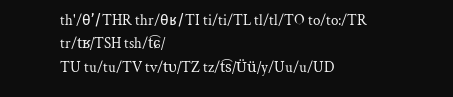th'/θʼ/THR thr/θʁ/TI ti/ti/TL tl/tl/TO to/to:/TR tr/tʁ/TSH tsh/t͡ɕ/
TU tu/tu/TV tv/tʋ/TZ tz/t͡s/Üü/y/Uu/u/UD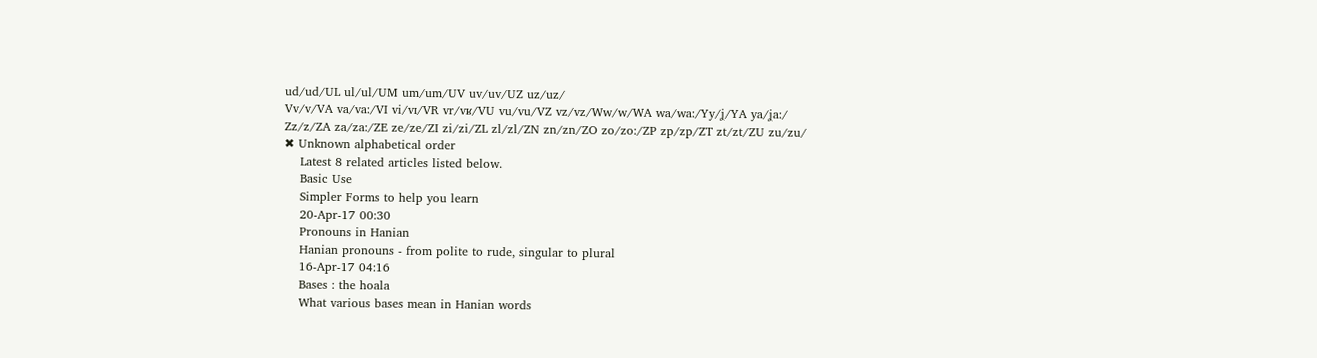ud/ud/UL ul/ul/UM um/um/UV uv/uv/UZ uz/uz/
Vv/v/VA va/va:/VI vi/vɪ/VR vr/vʁ/VU vu/vu/VZ vz/vz/Ww/w/WA wa/wa:/Yy/ʝ/YA ya/ʝa:/
Zz/z/ZA za/za:/ZE ze/ze/ZI zi/zi/ZL zl/zl/ZN zn/zn/ZO zo/zo:/ZP zp/zp/ZT zt/zt/ZU zu/zu/
✖ Unknown alphabetical order
    Latest 8 related articles listed below.
    Basic Use
    Simpler Forms to help you learn
    20-Apr-17 00:30
    Pronouns in Hanian
    Hanian pronouns - from polite to rude, singular to plural
    16-Apr-17 04:16
    Bases : the hoala
    What various bases mean in Hanian words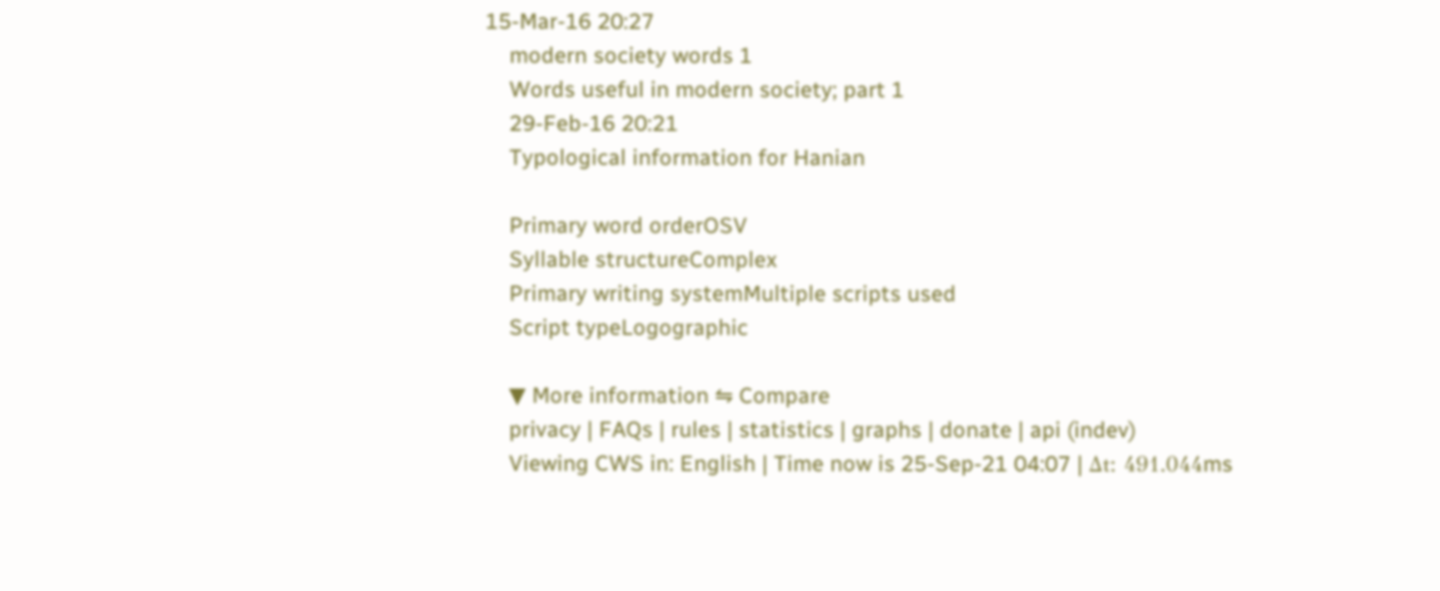15-Mar-16 20:27
    modern society words 1
    Words useful in modern society; part 1
    29-Feb-16 20:21
    Typological information for Hanian

    Primary word orderOSV
    Syllable structureComplex
    Primary writing systemMultiple scripts used
    Script typeLogographic

    ▼ More information ⇋ Compare
    privacy | FAQs | rules | statistics | graphs | donate | api (indev)
    Viewing CWS in: English | Time now is 25-Sep-21 04:07 | Δt: 491.044ms